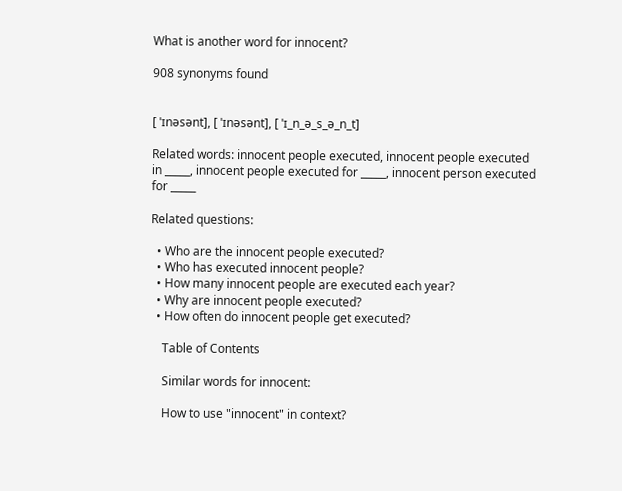What is another word for innocent?

908 synonyms found


[ ˈɪnəsənt], [ ˈɪnəsənt], [ ˈɪ_n_ə_s_ə_n_t]

Related words: innocent people executed, innocent people executed in _____, innocent people executed for _____, innocent person executed for _____

Related questions:

  • Who are the innocent people executed?
  • Who has executed innocent people?
  • How many innocent people are executed each year?
  • Why are innocent people executed?
  • How often do innocent people get executed?

    Table of Contents

    Similar words for innocent:

    How to use "innocent" in context?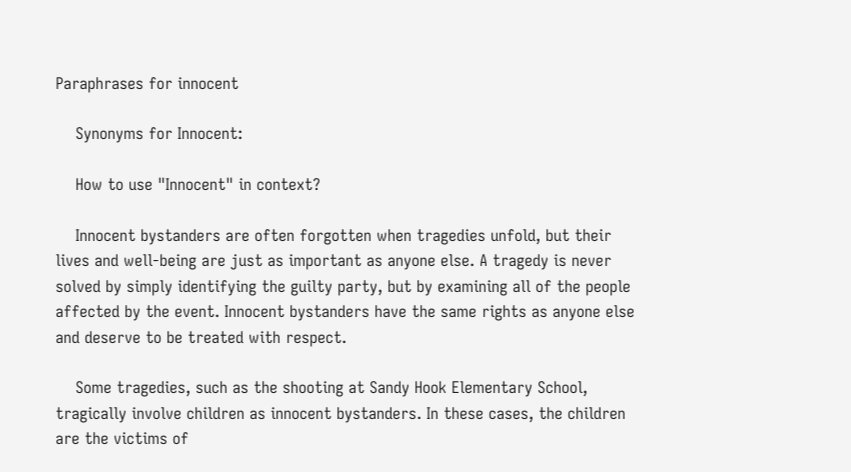Paraphrases for innocent

    Synonyms for Innocent:

    How to use "Innocent" in context?

    Innocent bystanders are often forgotten when tragedies unfold, but their lives and well-being are just as important as anyone else. A tragedy is never solved by simply identifying the guilty party, but by examining all of the people affected by the event. Innocent bystanders have the same rights as anyone else and deserve to be treated with respect.

    Some tragedies, such as the shooting at Sandy Hook Elementary School, tragically involve children as innocent bystanders. In these cases, the children are the victims of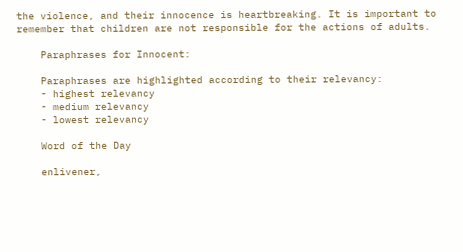the violence, and their innocence is heartbreaking. It is important to remember that children are not responsible for the actions of adults.

    Paraphrases for Innocent:

    Paraphrases are highlighted according to their relevancy:
    - highest relevancy
    - medium relevancy
    - lowest relevancy

    Word of the Day

    enlivener,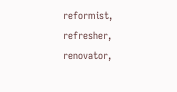reformist, refresher, renovator,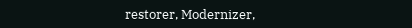restorer, Modernizer,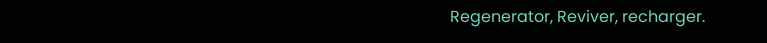Regenerator, Reviver, recharger.